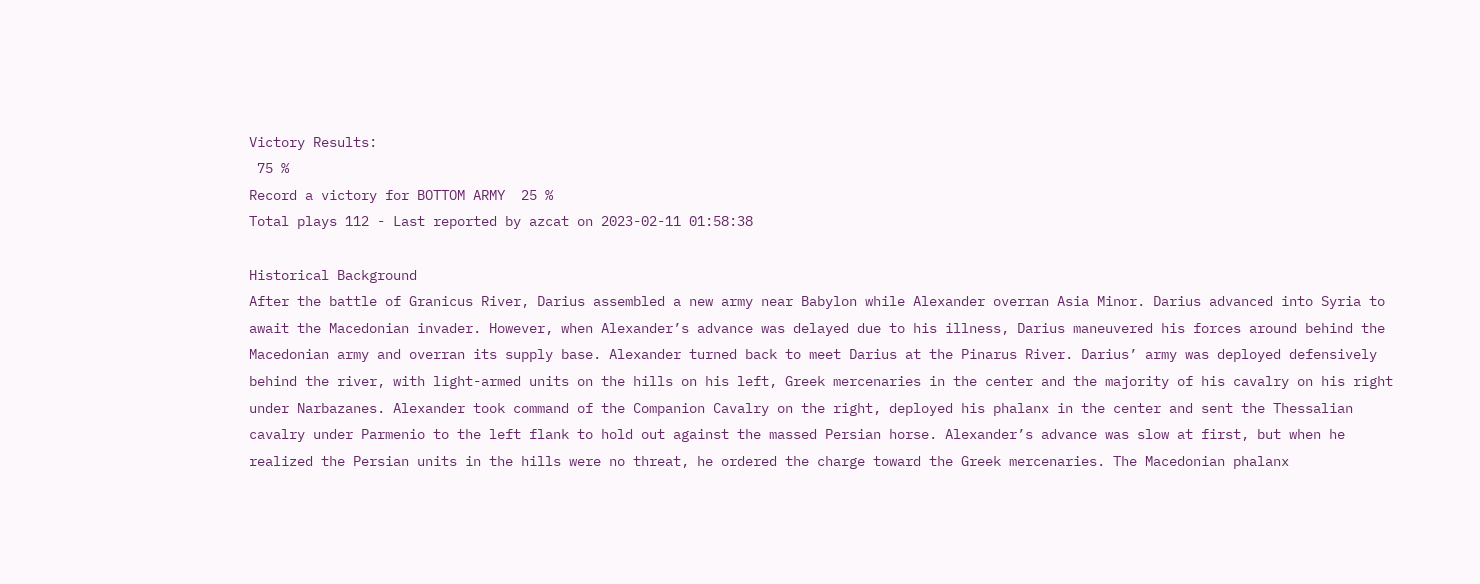Victory Results:
 75 %
Record a victory for BOTTOM ARMY  25 %
Total plays 112 - Last reported by azcat on 2023-02-11 01:58:38

Historical Background
After the battle of Granicus River, Darius assembled a new army near Babylon while Alexander overran Asia Minor. Darius advanced into Syria to await the Macedonian invader. However, when Alexander’s advance was delayed due to his illness, Darius maneuvered his forces around behind the Macedonian army and overran its supply base. Alexander turned back to meet Darius at the Pinarus River. Darius’ army was deployed defensively behind the river, with light-armed units on the hills on his left, Greek mercenaries in the center and the majority of his cavalry on his right under Narbazanes. Alexander took command of the Companion Cavalry on the right, deployed his phalanx in the center and sent the Thessalian cavalry under Parmenio to the left flank to hold out against the massed Persian horse. Alexander’s advance was slow at first, but when he realized the Persian units in the hills were no threat, he ordered the charge toward the Greek mercenaries. The Macedonian phalanx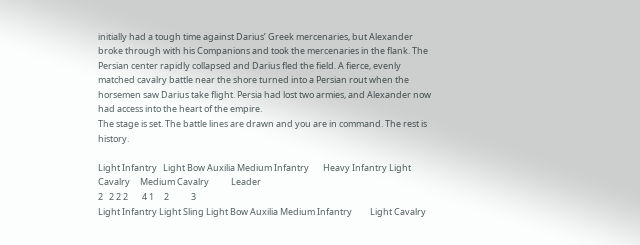initially had a tough time against Darius’ Greek mercenaries, but Alexander broke through with his Companions and took the mercenaries in the flank. The Persian center rapidly collapsed and Darius fled the field. A fierce, evenly matched cavalry battle near the shore turned into a Persian rout when the horsemen saw Darius take flight. Persia had lost two armies, and Alexander now had access into the heart of the empire.
The stage is set. The battle lines are drawn and you are in command. The rest is history.

Light Infantry   Light Bow Auxilia Medium Infantry       Heavy Infantry Light Cavalry     Medium Cavalry           Leader
2   2 2 2       4 1     2           3
Light Infantry Light Sling Light Bow Auxilia Medium Infantry         Light Cavalry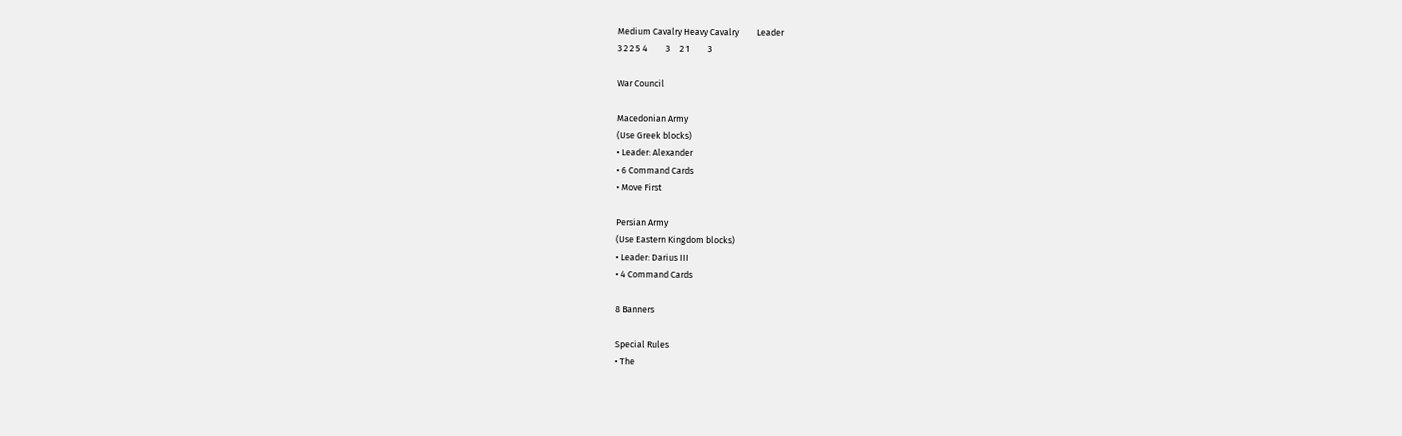Medium Cavalry Heavy Cavalry         Leader
3 2 2 5 4         3     2 1         3

War Council

Macedonian Army
(Use Greek blocks)
• Leader: Alexander
• 6 Command Cards
• Move First

Persian Army
(Use Eastern Kingdom blocks)
• Leader: Darius III
• 4 Command Cards

8 Banners

Special Rules
• The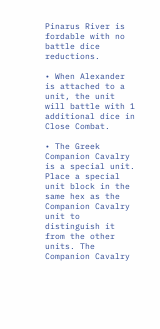Pinarus River is fordable with no battle dice reductions.

• When Alexander is attached to a unit, the unit will battle with 1 additional dice in Close Combat.

• The Greek Companion Cavalry is a special unit. Place a special unit block in the same hex as the Companion Cavalry unit to distinguish it from the other units. The Companion Cavalry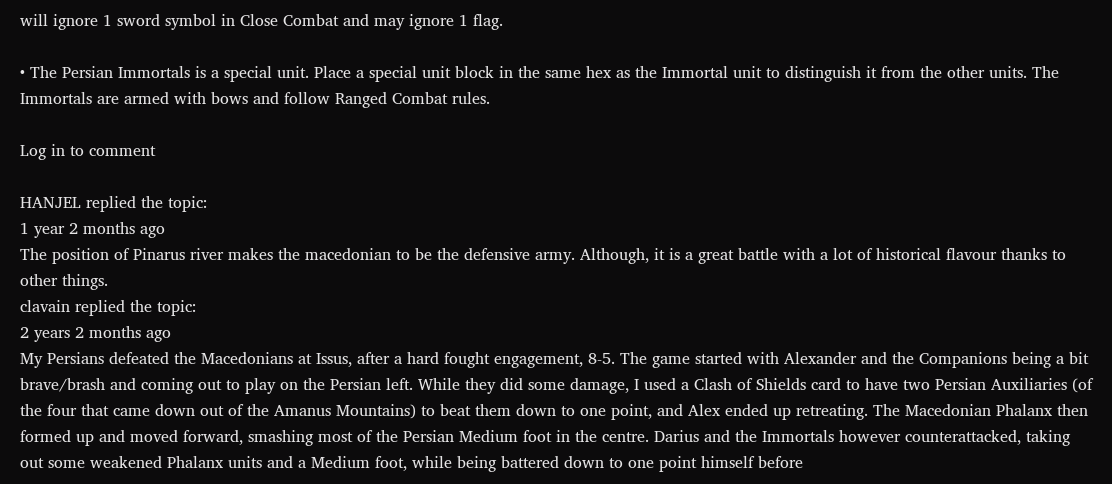will ignore 1 sword symbol in Close Combat and may ignore 1 flag.

• The Persian Immortals is a special unit. Place a special unit block in the same hex as the Immortal unit to distinguish it from the other units. The Immortals are armed with bows and follow Ranged Combat rules.

Log in to comment

HANJEL replied the topic:
1 year 2 months ago
The position of Pinarus river makes the macedonian to be the defensive army. Although, it is a great battle with a lot of historical flavour thanks to other things.
clavain replied the topic:
2 years 2 months ago
My Persians defeated the Macedonians at Issus, after a hard fought engagement, 8-5. The game started with Alexander and the Companions being a bit brave/brash and coming out to play on the Persian left. While they did some damage, I used a Clash of Shields card to have two Persian Auxiliaries (of the four that came down out of the Amanus Mountains) to beat them down to one point, and Alex ended up retreating. The Macedonian Phalanx then formed up and moved forward, smashing most of the Persian Medium foot in the centre. Darius and the Immortals however counterattacked, taking out some weakened Phalanx units and a Medium foot, while being battered down to one point himself before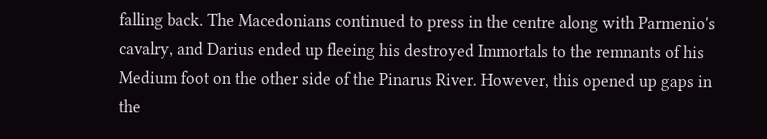falling back. The Macedonians continued to press in the centre along with Parmenio's cavalry, and Darius ended up fleeing his destroyed Immortals to the remnants of his Medium foot on the other side of the Pinarus River. However, this opened up gaps in the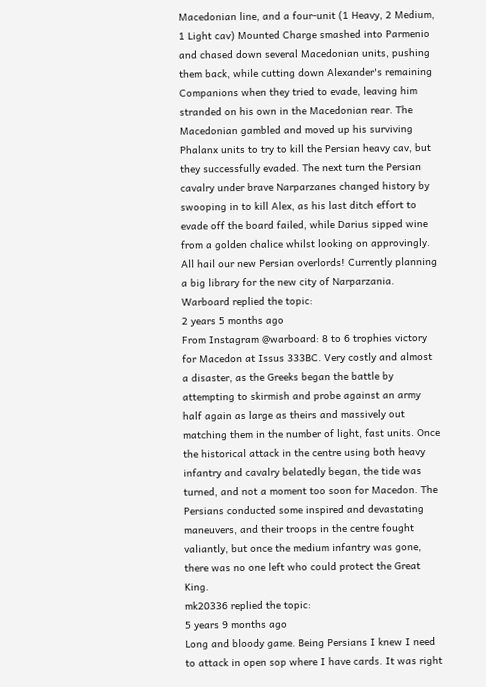Macedonian line, and a four-unit (1 Heavy, 2 Medium, 1 Light cav) Mounted Charge smashed into Parmenio and chased down several Macedonian units, pushing them back, while cutting down Alexander's remaining Companions when they tried to evade, leaving him stranded on his own in the Macedonian rear. The Macedonian gambled and moved up his surviving Phalanx units to try to kill the Persian heavy cav, but they successfully evaded. The next turn the Persian cavalry under brave Narparzanes changed history by swooping in to kill Alex, as his last ditch effort to evade off the board failed, while Darius sipped wine from a golden chalice whilst looking on approvingly. All hail our new Persian overlords! Currently planning a big library for the new city of Narparzania.
Warboard replied the topic:
2 years 5 months ago
From Instagram @warboard: 8 to 6 trophies victory for Macedon at Issus 333BC. Very costly and almost a disaster, as the Greeks began the battle by attempting to skirmish and probe against an army half again as large as theirs and massively out matching them in the number of light, fast units. Once the historical attack in the centre using both heavy infantry and cavalry belatedly began, the tide was turned, and not a moment too soon for Macedon. The Persians conducted some inspired and devastating maneuvers, and their troops in the centre fought valiantly, but once the medium infantry was gone, there was no one left who could protect the Great King.
mk20336 replied the topic:
5 years 9 months ago
Long and bloody game. Being Persians I knew I need to attack in open sop where I have cards. It was right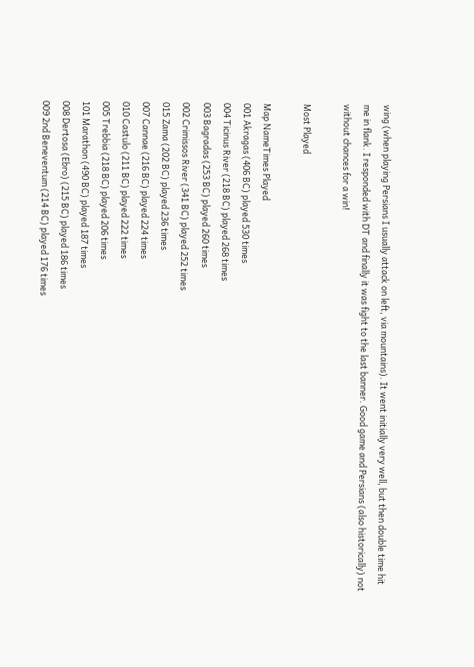wing (when playing Persians I usually attack on left, via mountains). It went initially very well, but then double time hit me in flank. I responded with DT and finally it was fight to the last banner. Good game and Persians (also historically) not without chances for a win!

Most Played

Map NameTimes Played
001 Akragas (406 BC) played 530 times
004 Ticinus River (218 BC) played 268 times
003 Bagradas (253 BC) played 260 times
002 Crimissos River (341 BC) played 252 times
015 Zama (202 BC) played 236 times
007 Cannae (216 BC) played 224 times
010 Castulo (211 BC) played 222 times
005 Trebbia (218 BC) played 206 times
101 Marathon (490 BC) played 187 times
008 Dertosa (Ebro) (215 BC) played 186 times
009 2nd Beneventum (214 BC) played 176 times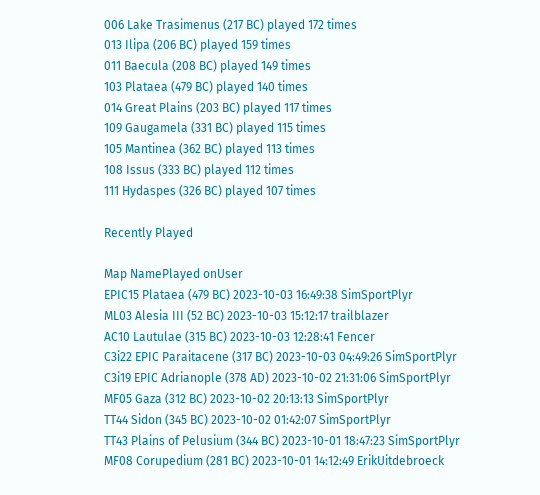006 Lake Trasimenus (217 BC) played 172 times
013 Ilipa (206 BC) played 159 times
011 Baecula (208 BC) played 149 times
103 Plataea (479 BC) played 140 times
014 Great Plains (203 BC) played 117 times
109 Gaugamela (331 BC) played 115 times
105 Mantinea (362 BC) played 113 times
108 Issus (333 BC) played 112 times
111 Hydaspes (326 BC) played 107 times

Recently Played

Map NamePlayed onUser
EPIC15 Plataea (479 BC) 2023-10-03 16:49:38 SimSportPlyr
ML03 Alesia III (52 BC) 2023-10-03 15:12:17 trailblazer
AC10 Lautulae (315 BC) 2023-10-03 12:28:41 Fencer
C3i22 EPIC Paraitacene (317 BC) 2023-10-03 04:49:26 SimSportPlyr
C3i19 EPIC Adrianople (378 AD) 2023-10-02 21:31:06 SimSportPlyr
MF05 Gaza (312 BC) 2023-10-02 20:13:13 SimSportPlyr
TT44 Sidon (345 BC) 2023-10-02 01:42:07 SimSportPlyr
TT43 Plains of Pelusium (344 BC) 2023-10-01 18:47:23 SimSportPlyr
MF08 Corupedium (281 BC) 2023-10-01 14:12:49 ErikUitdebroeck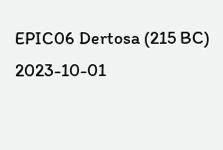EPIC06 Dertosa (215 BC) 2023-10-01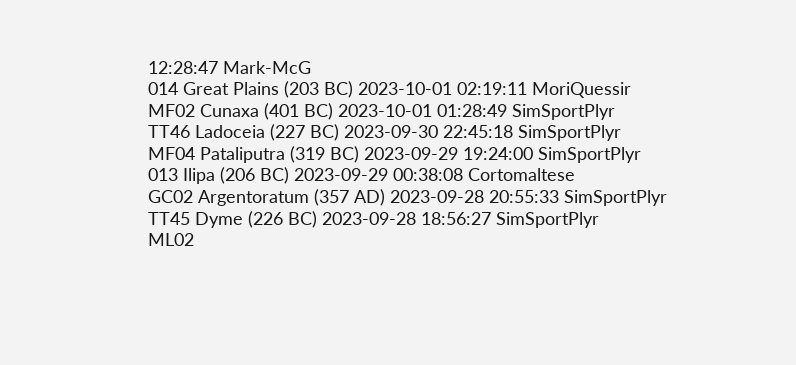12:28:47 Mark-McG
014 Great Plains (203 BC) 2023-10-01 02:19:11 MoriQuessir
MF02 Cunaxa (401 BC) 2023-10-01 01:28:49 SimSportPlyr
TT46 Ladoceia (227 BC) 2023-09-30 22:45:18 SimSportPlyr
MF04 Pataliputra (319 BC) 2023-09-29 19:24:00 SimSportPlyr
013 Ilipa (206 BC) 2023-09-29 00:38:08 Cortomaltese
GC02 Argentoratum (357 AD) 2023-09-28 20:55:33 SimSportPlyr
TT45 Dyme (226 BC) 2023-09-28 18:56:27 SimSportPlyr
ML02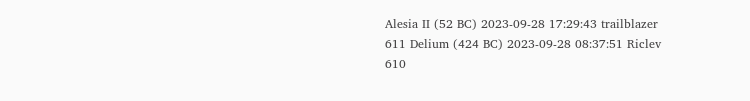Alesia II (52 BC) 2023-09-28 17:29:43 trailblazer
611 Delium (424 BC) 2023-09-28 08:37:51 Riclev
610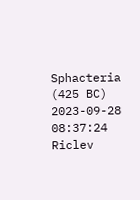Sphacteria (425 BC) 2023-09-28 08:37:24 Riclev